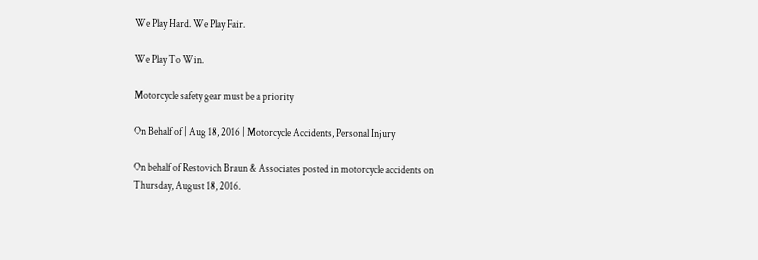We Play Hard. We Play Fair.

We Play To Win.

Motorcycle safety gear must be a priority

On Behalf of | Aug 18, 2016 | Motorcycle Accidents, Personal Injury

On behalf of Restovich Braun & Associates posted in motorcycle accidents on Thursday, August 18, 2016.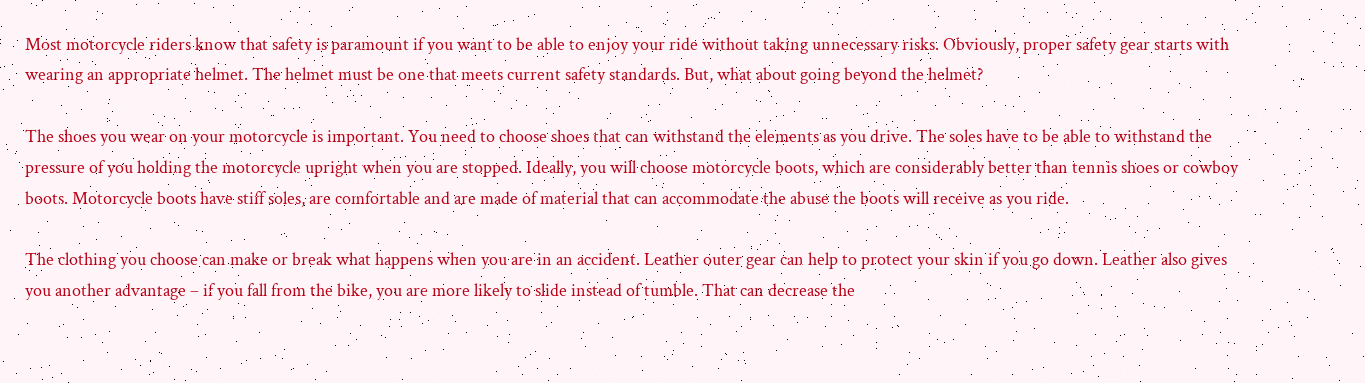Most motorcycle riders know that safety is paramount if you want to be able to enjoy your ride without taking unnecessary risks. Obviously, proper safety gear starts with wearing an appropriate helmet. The helmet must be one that meets current safety standards. But, what about going beyond the helmet?

The shoes you wear on your motorcycle is important. You need to choose shoes that can withstand the elements as you drive. The soles have to be able to withstand the pressure of you holding the motorcycle upright when you are stopped. Ideally, you will choose motorcycle boots, which are considerably better than tennis shoes or cowboy boots. Motorcycle boots have stiff soles, are comfortable and are made of material that can accommodate the abuse the boots will receive as you ride.

The clothing you choose can make or break what happens when you are in an accident. Leather outer gear can help to protect your skin if you go down. Leather also gives you another advantage – if you fall from the bike, you are more likely to slide instead of tumble. That can decrease the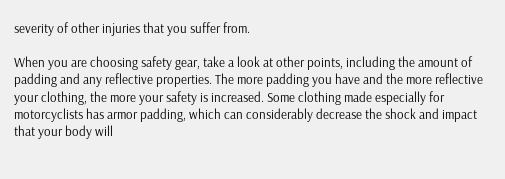severity of other injuries that you suffer from.

When you are choosing safety gear, take a look at other points, including the amount of padding and any reflective properties. The more padding you have and the more reflective your clothing, the more your safety is increased. Some clothing made especially for motorcyclists has armor padding, which can considerably decrease the shock and impact that your body will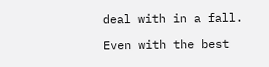deal with in a fall.

Even with the best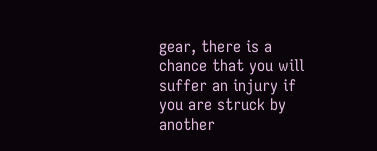gear, there is a chance that you will suffer an injury if you are struck by another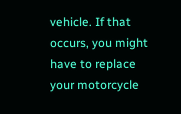vehicle. If that occurs, you might have to replace your motorcycle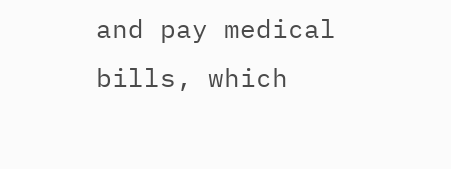and pay medical bills, which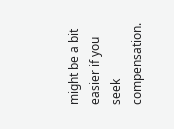might be a bit easier if you seek compensation.